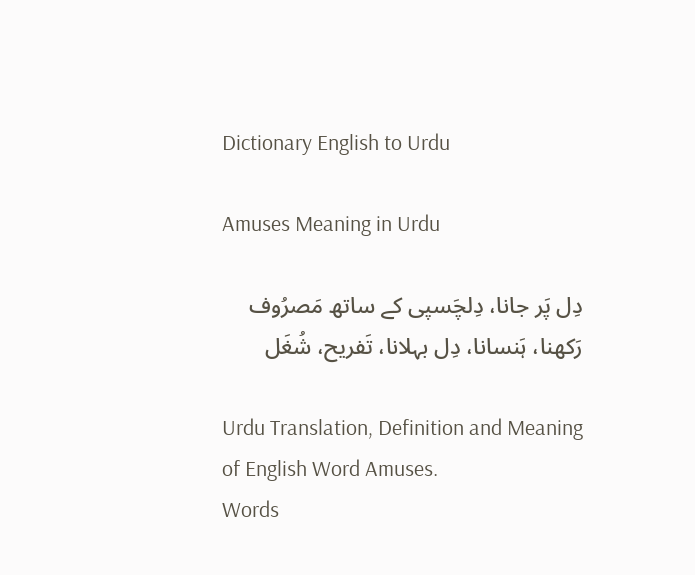Dictionary English to Urdu

Amuses Meaning in Urdu

دِل پَر جانا، دِلچَسپی کے ساتھ مَصرُوف رَکھنا، ہَنسانا، دِل بہلانا، تَفريح، شُغَل

Urdu Translation, Definition and Meaning of English Word Amuses.
Words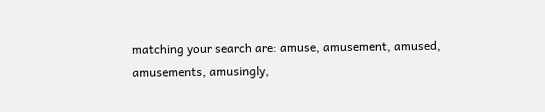matching your search are: amuse, amusement, amused, amusements, amusingly,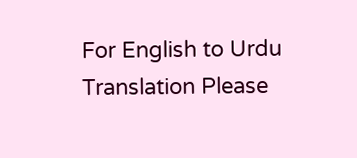For English to Urdu Translation Please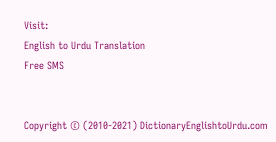Visit:
English to Urdu Translation
Free SMS


Copyright © (2010-2021) DictionaryEnglishtoUrdu.com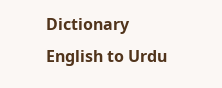Dictionary English to Urdu